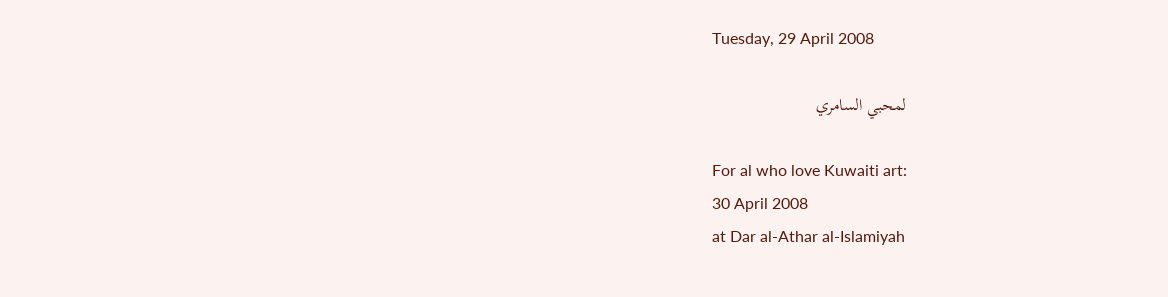Tuesday, 29 April 2008

لمحبي السامري

For al who love Kuwaiti art:
30 April 2008
at Dar al-Athar al-Islamiyah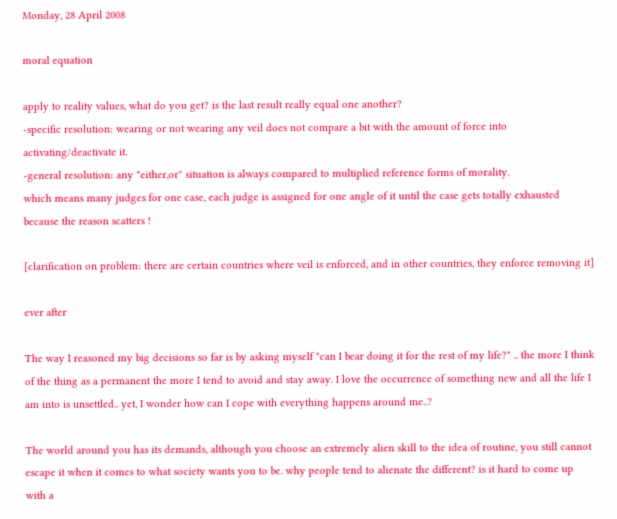Monday, 28 April 2008

moral equation

apply to reality values, what do you get? is the last result really equal one another?
-specific resolution: wearing or not wearing any veil does not compare a bit with the amount of force into activating/deactivate it.
-general resolution: any "either,or" situation is always compared to multiplied reference forms of morality.
which means many judges for one case, each judge is assigned for one angle of it until the case gets totally exhausted because the reason scatters !

[clarification on problem: there are certain countries where veil is enforced, and in other countries, they enforce removing it]

ever after

The way I reasoned my big decisions so far is by asking myself "can I bear doing it for the rest of my life?" .. the more I think of the thing as a permanent the more I tend to avoid and stay away. I love the occurrence of something new and all the life I am into is unsettled.. yet, I wonder how can I cope with everything happens around me..?

The world around you has its demands, although you choose an extremely alien skill to the idea of routine, you still cannot escape it when it comes to what society wants you to be. why people tend to alienate the different? is it hard to come up with a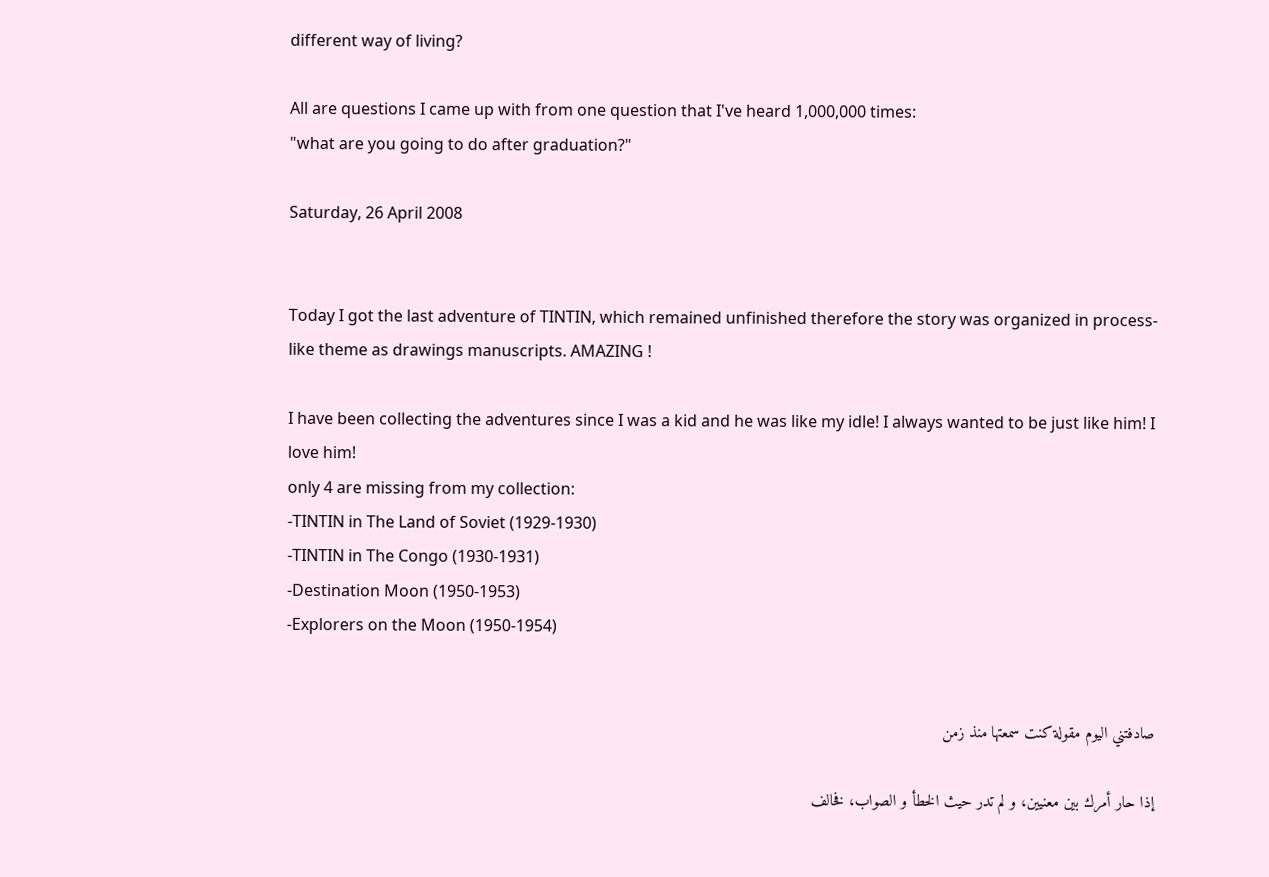different way of living?

All are questions I came up with from one question that I've heard 1,000,000 times:
"what are you going to do after graduation?"

Saturday, 26 April 2008


Today I got the last adventure of TINTIN, which remained unfinished therefore the story was organized in process-like theme as drawings manuscripts. AMAZING !

I have been collecting the adventures since I was a kid and he was like my idle! I always wanted to be just like him! I love him!
only 4 are missing from my collection:
-TINTIN in The Land of Soviet (1929-1930)
-TINTIN in The Congo (1930-1931)
-Destination Moon (1950-1953)
-Explorers on the Moon (1950-1954)


صادفتني اليوم مقولة كنت سمعتها منذ زمن

إذا حار أمرك بين معنيين، و لم تدر حيث الخطأ و الصواب، فخالف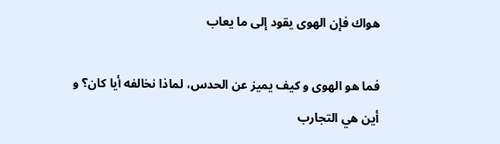هواك فإن الهوى يقود إلى ما يعاب

فما هو الهوى و كيف يميز عن الحدس، لماذا نخالفه أيا كان؟ و أين هي التجارب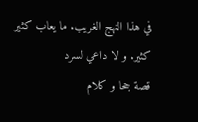في هذا النهج الغريب. ما يعاب كثير كثير. و لا داعي لسرد
قصة جحا و كلام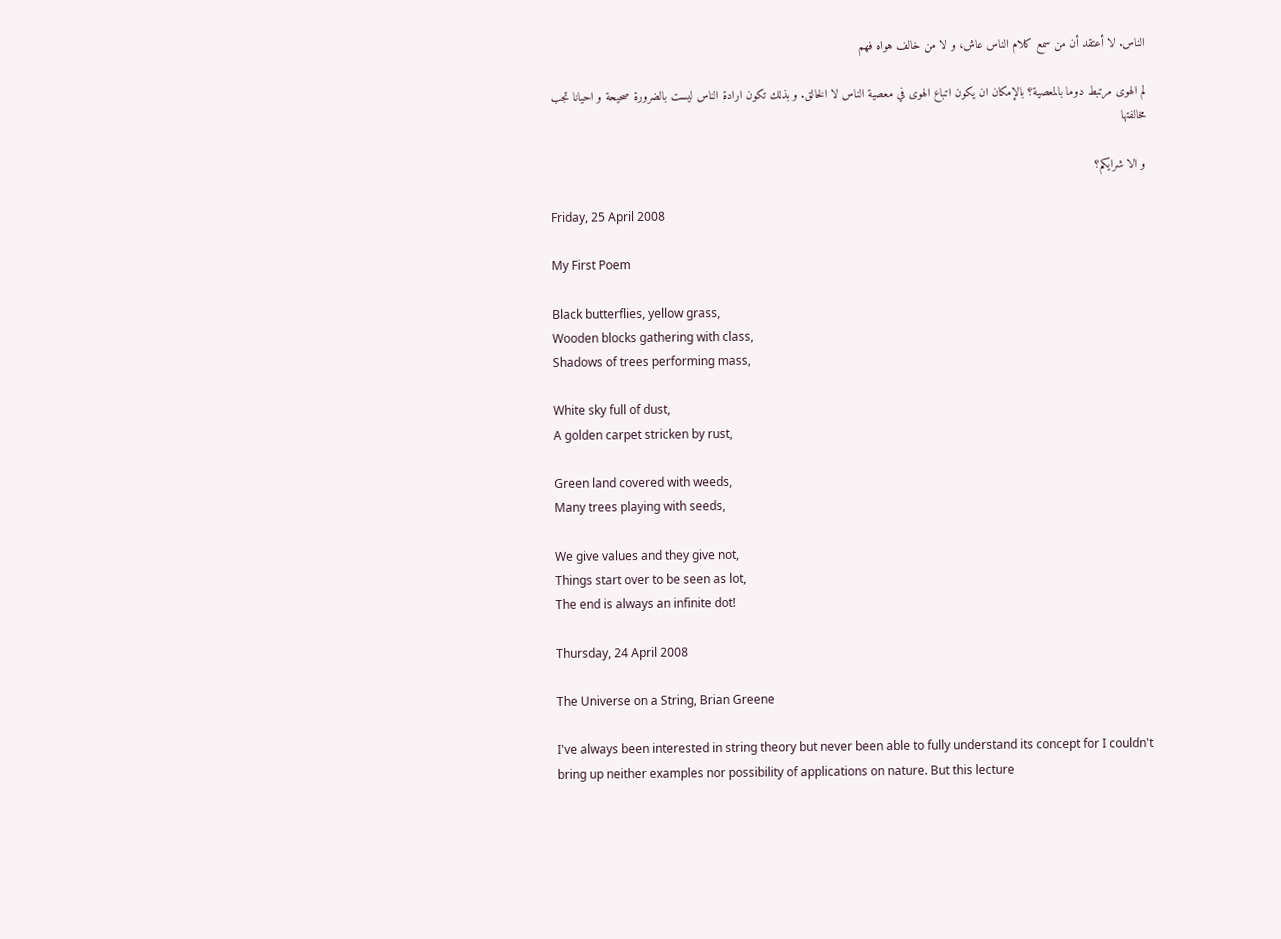الناس. لا أعتقد أن من سمع كلام الناس عاش، و لا من خالف هواه فهم

لم الهوى مرتبط دوما بالمعصية؟ بالإمكان ان يكون اتباع الهوى في معصية الناس لا الخالق. و بذلك تكون ارادة الناس ليست بالضرورة صحيحة و احيانا تجب مخالفتها

و الا شرايكم؟

Friday, 25 April 2008

My First Poem

Black butterflies, yellow grass,
Wooden blocks gathering with class,
Shadows of trees performing mass,

White sky full of dust,
A golden carpet stricken by rust,

Green land covered with weeds,
Many trees playing with seeds,

We give values and they give not,
Things start over to be seen as lot,
The end is always an infinite dot!

Thursday, 24 April 2008

The Universe on a String, Brian Greene

I've always been interested in string theory but never been able to fully understand its concept for I couldn't bring up neither examples nor possibility of applications on nature. But this lecture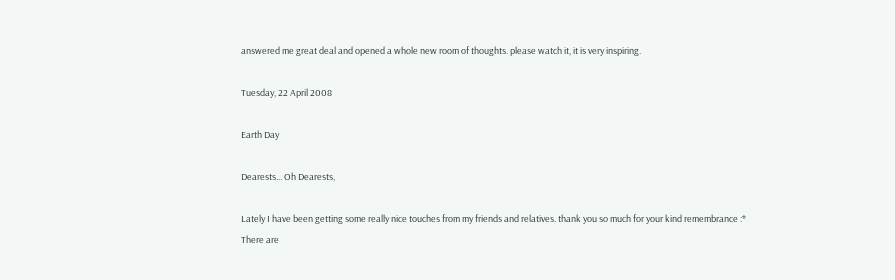answered me great deal and opened a whole new room of thoughts. please watch it, it is very inspiring.

Tuesday, 22 April 2008

Earth Day

Dearests... Oh Dearests,

Lately I have been getting some really nice touches from my friends and relatives. thank you so much for your kind remembrance :*
There are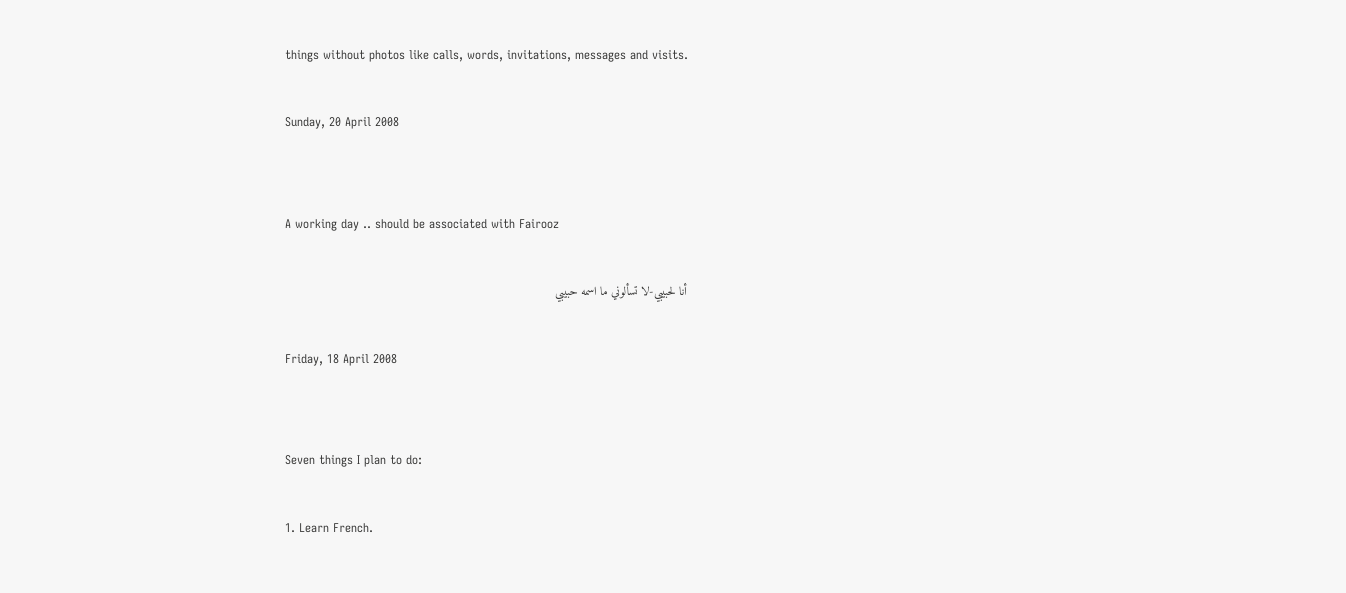things without photos like calls, words, invitations, messages and visits.

Sunday, 20 April 2008


A working day .. should be associated with Fairooz

أنا لحبيبي-لا تسألوني ما اسمه حبيبي

Friday, 18 April 2008


Seven things I plan to do:

1. Learn French.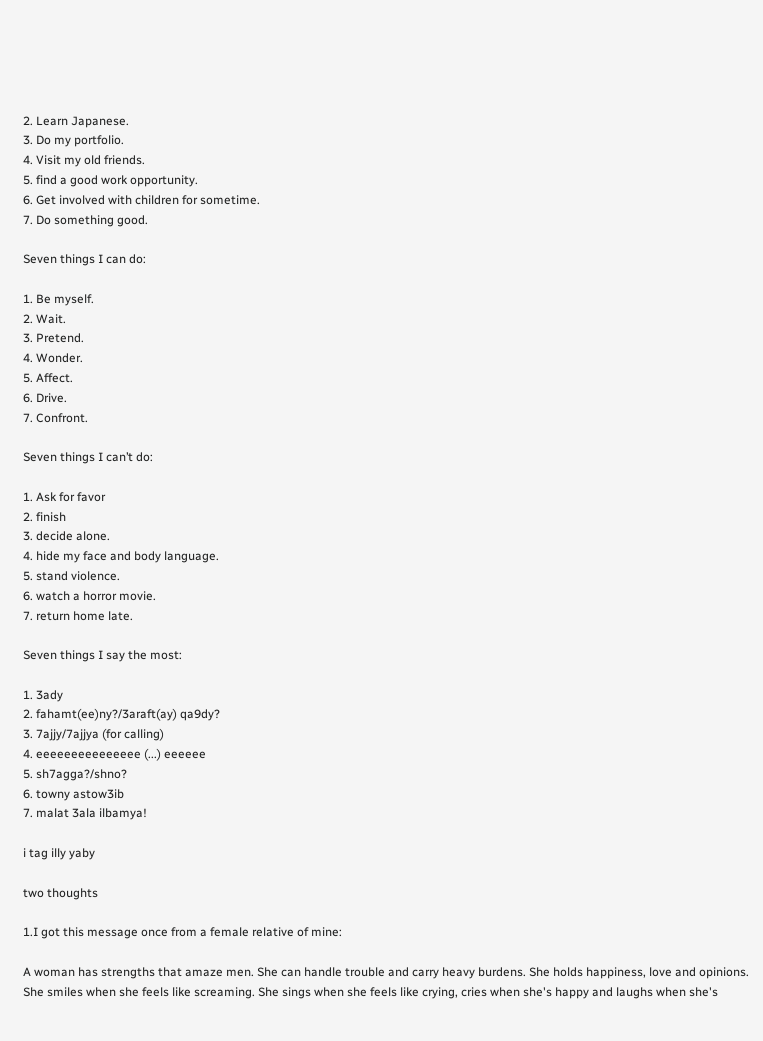2. Learn Japanese.
3. Do my portfolio.
4. Visit my old friends.
5. find a good work opportunity.
6. Get involved with children for sometime.
7. Do something good.

Seven things I can do:

1. Be myself.
2. Wait.
3. Pretend.
4. Wonder.
5. Affect.
6. Drive.
7. Confront.

Seven things I can’t do:

1. Ask for favor
2. finish
3. decide alone.
4. hide my face and body language.
5. stand violence.
6. watch a horror movie.
7. return home late.

Seven things I say the most:

1. 3ady
2. fahamt(ee)ny?/3araft(ay) qa9dy?
3. 7ajjy/7ajjya (for calling)
4. eeeeeeeeeeeeeee (...) eeeeee
5. sh7agga?/shno?
6. towny astow3ib
7. malat 3ala ilbamya!

i tag illy yaby

two thoughts

1.I got this message once from a female relative of mine:

A woman has strengths that amaze men. She can handle trouble and carry heavy burdens. She holds happiness, love and opinions. She smiles when she feels like screaming. She sings when she feels like crying, cries when she's happy and laughs when she's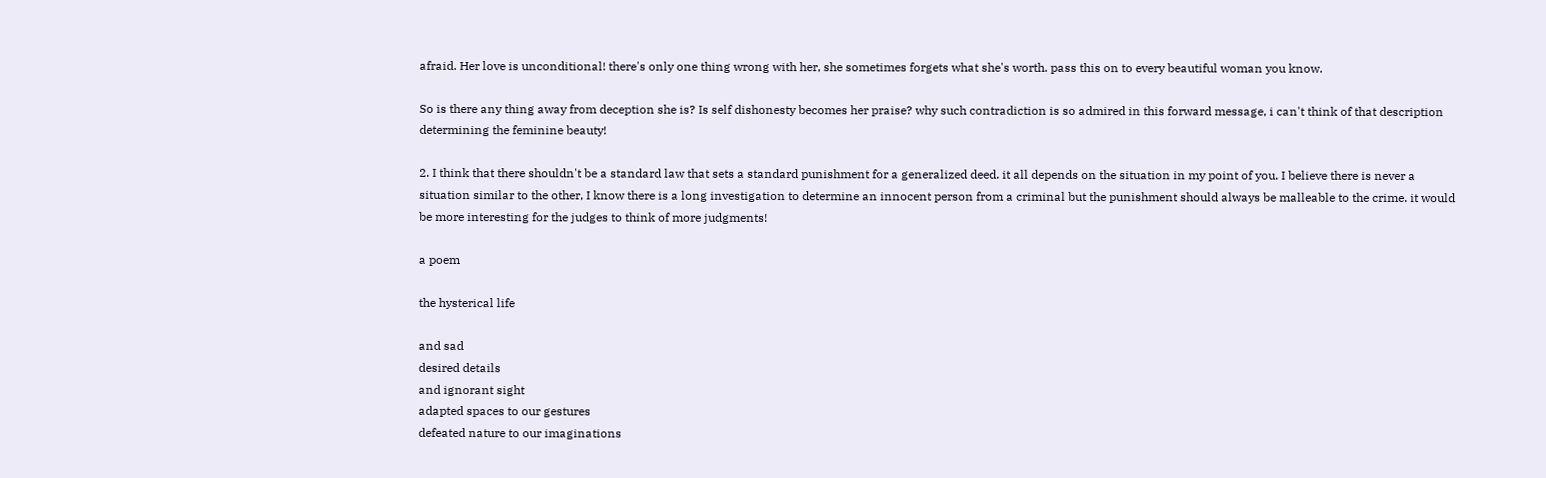afraid. Her love is unconditional! there's only one thing wrong with her, she sometimes forgets what she's worth. pass this on to every beautiful woman you know.

So is there any thing away from deception she is? Is self dishonesty becomes her praise? why such contradiction is so admired in this forward message, i can't think of that description determining the feminine beauty!

2. I think that there shouldn't be a standard law that sets a standard punishment for a generalized deed. it all depends on the situation in my point of you. I believe there is never a situation similar to the other, I know there is a long investigation to determine an innocent person from a criminal but the punishment should always be malleable to the crime. it would be more interesting for the judges to think of more judgments!

a poem

the hysterical life

and sad
desired details
and ignorant sight
adapted spaces to our gestures
defeated nature to our imaginations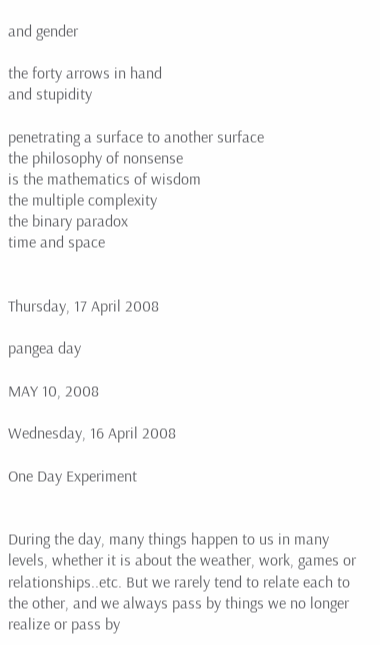and gender

the forty arrows in hand
and stupidity

penetrating a surface to another surface
the philosophy of nonsense
is the mathematics of wisdom
the multiple complexity
the binary paradox
time and space


Thursday, 17 April 2008

pangea day

MAY 10, 2008

Wednesday, 16 April 2008

One Day Experiment


During the day, many things happen to us in many levels, whether it is about the weather, work, games or relationships..etc. But we rarely tend to relate each to the other, and we always pass by things we no longer realize or pass by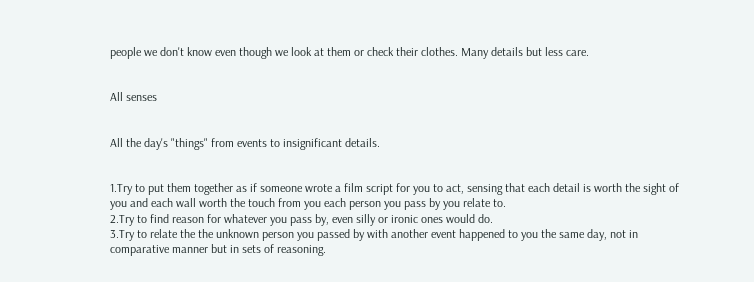people we don't know even though we look at them or check their clothes. Many details but less care.


All senses


All the day's "things" from events to insignificant details.


1.Try to put them together as if someone wrote a film script for you to act, sensing that each detail is worth the sight of you and each wall worth the touch from you each person you pass by you relate to.
2.Try to find reason for whatever you pass by, even silly or ironic ones would do.
3.Try to relate the the unknown person you passed by with another event happened to you the same day, not in comparative manner but in sets of reasoning.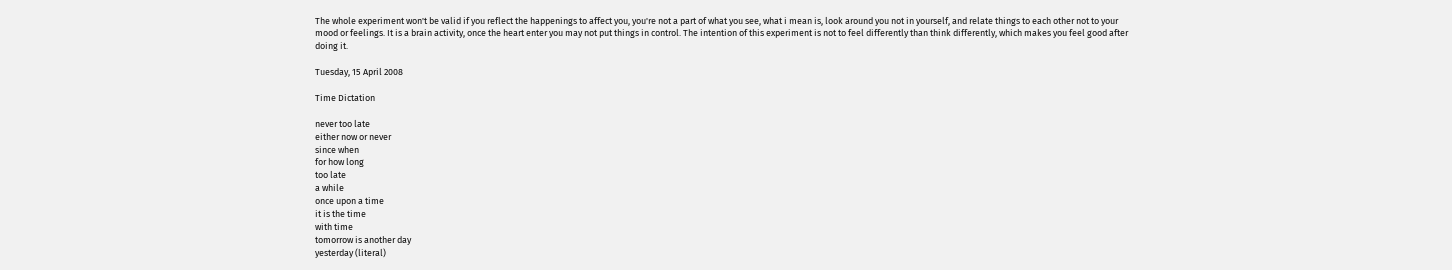The whole experiment won't be valid if you reflect the happenings to affect you, you're not a part of what you see, what i mean is, look around you not in yourself, and relate things to each other not to your mood or feelings. It is a brain activity, once the heart enter you may not put things in control. The intention of this experiment is not to feel differently than think differently, which makes you feel good after doing it.

Tuesday, 15 April 2008

Time Dictation

never too late
either now or never
since when
for how long
too late
a while
once upon a time
it is the time
with time
tomorrow is another day
yesterday (literal)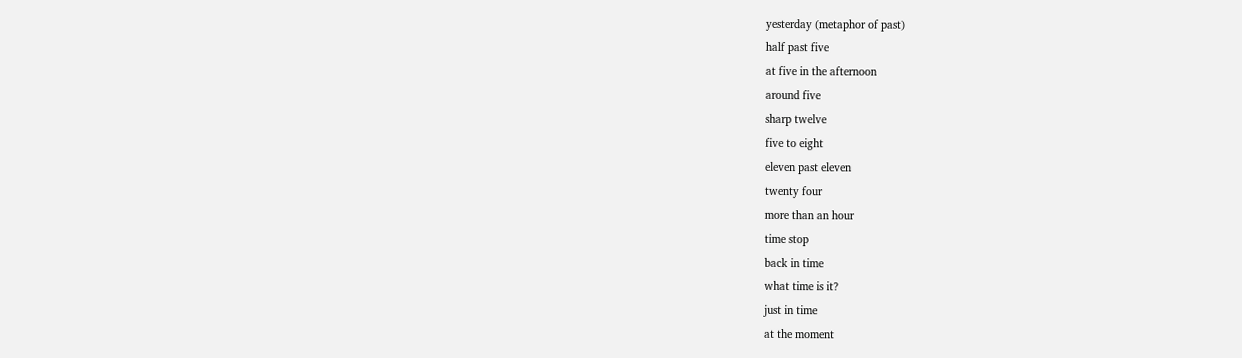yesterday (metaphor of past)
half past five
at five in the afternoon
around five
sharp twelve
five to eight
eleven past eleven
twenty four
more than an hour
time stop
back in time
what time is it?
just in time
at the moment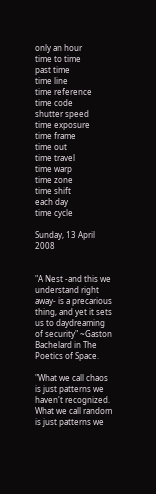only an hour
time to time
past time
time line
time reference
time code
shutter speed
time exposure
time frame
time out
time travel
time warp
time zone
time shift
each day
time cycle

Sunday, 13 April 2008


"A Nest -and this we understand right away- is a precarious thing, and yet it sets us to daydreaming of security" ~Gaston Bachelard in The Poetics of Space.

"What we call chaos is just patterns we haven't recognized. What we call random is just patterns we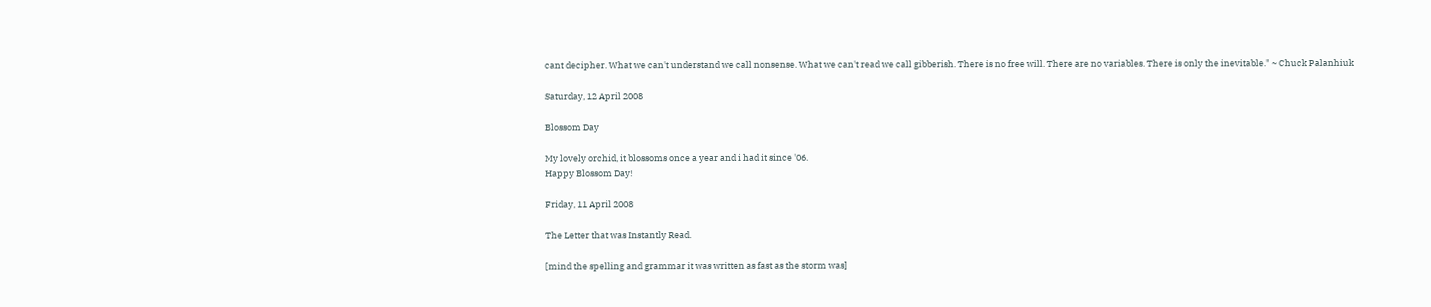cant decipher. What we can't understand we call nonsense. What we can't read we call gibberish. There is no free will. There are no variables. There is only the inevitable." ~ Chuck Palanhiuk

Saturday, 12 April 2008

Blossom Day

My lovely orchid, it blossoms once a year and i had it since '06.
Happy Blossom Day!

Friday, 11 April 2008

The Letter that was Instantly Read.

[mind the spelling and grammar it was written as fast as the storm was]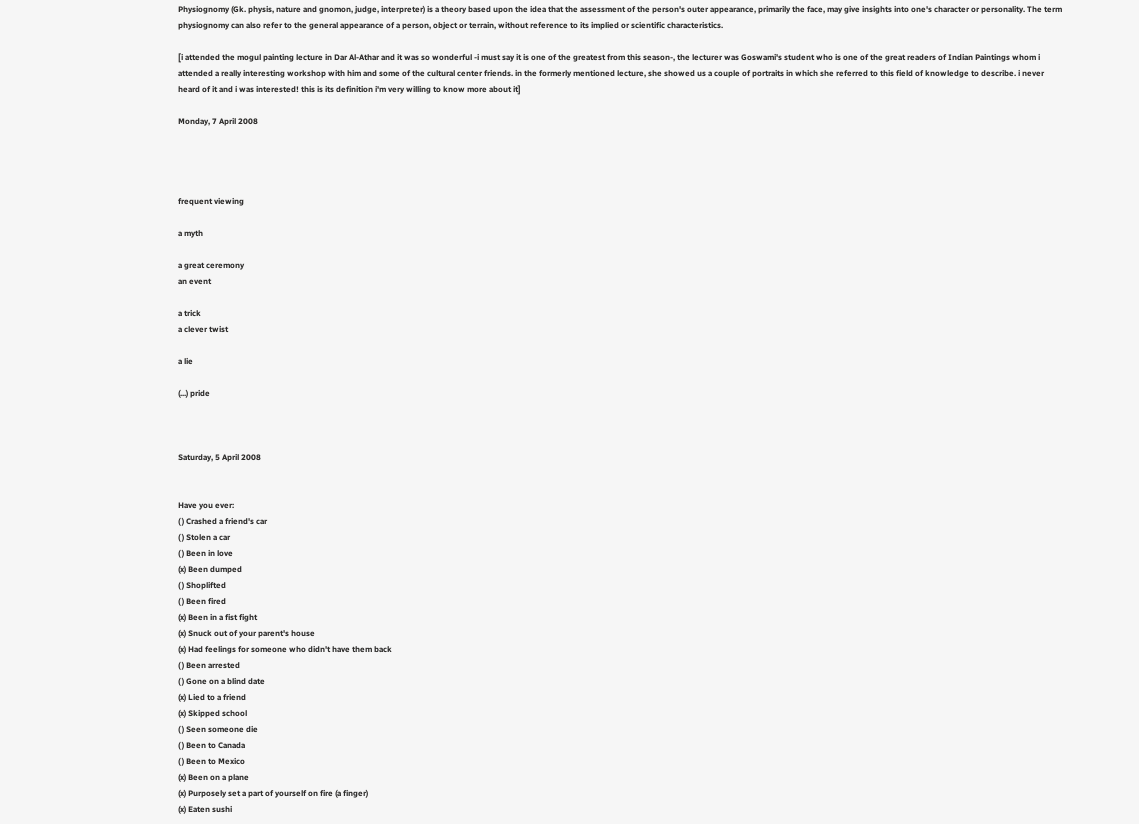Physiognomy (Gk. physis, nature and gnomon, judge, interpreter) is a theory based upon the idea that the assessment of the person's outer appearance, primarily the face, may give insights into one's character or personality. The term physiognomy can also refer to the general appearance of a person, object or terrain, without reference to its implied or scientific characteristics.

[i attended the mogul painting lecture in Dar Al-Athar and it was so wonderful -i must say it is one of the greatest from this season-, the lecturer was Goswami's student who is one of the great readers of Indian Paintings whom i attended a really interesting workshop with him and some of the cultural center friends. in the formerly mentioned lecture, she showed us a couple of portraits in which she referred to this field of knowledge to describe. i never heard of it and i was interested! this is its definition i'm very willing to know more about it]

Monday, 7 April 2008




frequent viewing

a myth

a great ceremony
an event

a trick
a clever twist

a lie

(...) pride



Saturday, 5 April 2008


Have you ever:
( ) Crashed a friend's car
( ) Stolen a car
( ) Been in love
(x) Been dumped
( ) Shoplifted
( ) Been fired
(x) Been in a fist fight
(x) Snuck out of your parent's house
(x) Had feelings for someone who didn't have them back
( ) Been arrested
( ) Gone on a blind date
(x) Lied to a friend
(x) Skipped school
( ) Seen someone die
( ) Been to Canada
( ) Been to Mexico
(x) Been on a plane
(x) Purposely set a part of yourself on fire (a finger)
(x) Eaten sushi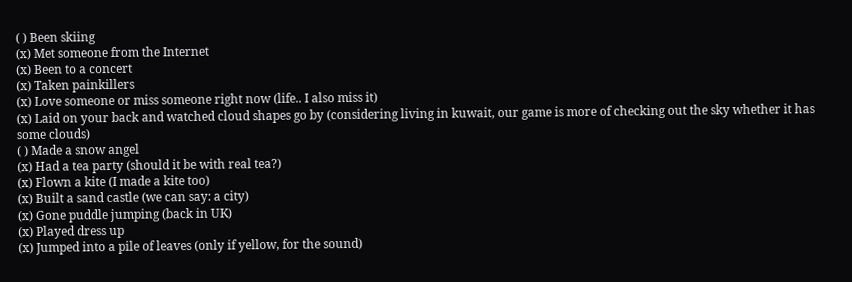( ) Been skiing
(x) Met someone from the Internet
(x) Been to a concert
(x) Taken painkillers
(x) Love someone or miss someone right now (life.. I also miss it)
(x) Laid on your back and watched cloud shapes go by (considering living in kuwait, our game is more of checking out the sky whether it has some clouds)
( ) Made a snow angel
(x) Had a tea party (should it be with real tea?)
(x) Flown a kite (I made a kite too)
(x) Built a sand castle (we can say: a city)
(x) Gone puddle jumping (back in UK)
(x) Played dress up
(x) Jumped into a pile of leaves (only if yellow, for the sound)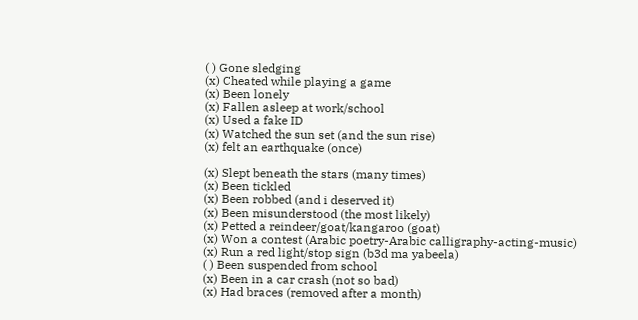( ) Gone sledging
(x) Cheated while playing a game
(x) Been lonely
(x) Fallen asleep at work/school
(x) Used a fake ID
(x) Watched the sun set (and the sun rise)
(x) felt an earthquake (once)

(x) Slept beneath the stars (many times)
(x) Been tickled
(x) Been robbed (and i deserved it)
(x) Been misunderstood (the most likely)
(x) Petted a reindeer/goat/kangaroo (goat)
(x) Won a contest (Arabic poetry-Arabic calligraphy-acting-music)
(x) Run a red light/stop sign (b3d ma yabeela)
( ) Been suspended from school
(x) Been in a car crash (not so bad)
(x) Had braces (removed after a month)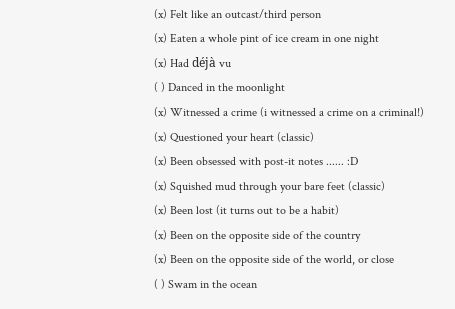(x) Felt like an outcast/third person
(x) Eaten a whole pint of ice cream in one night
(x) Had déjà vu
( ) Danced in the moonlight
(x) Witnessed a crime (i witnessed a crime on a criminal!)
(x) Questioned your heart (classic)
(x) Been obsessed with post-it notes ...... :D
(x) Squished mud through your bare feet (classic)
(x) Been lost (it turns out to be a habit)
(x) Been on the opposite side of the country
(x) Been on the opposite side of the world, or close
( ) Swam in the ocean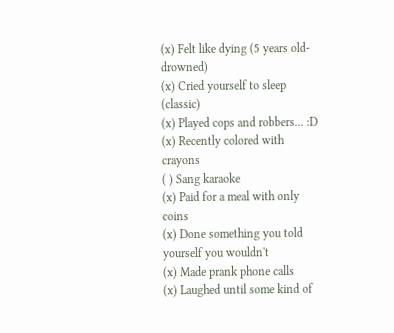(x) Felt like dying (5 years old-drowned)
(x) Cried yourself to sleep (classic)
(x) Played cops and robbers... :D
(x) Recently colored with crayons
( ) Sang karaoke
(x) Paid for a meal with only coins
(x) Done something you told yourself you wouldn't
(x) Made prank phone calls
(x) Laughed until some kind of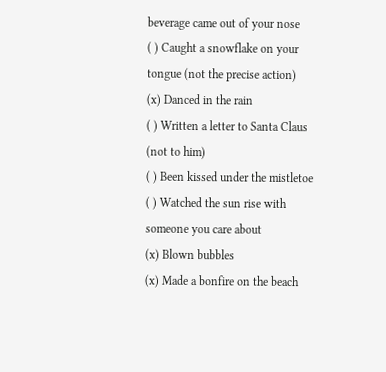beverage came out of your nose
( ) Caught a snowflake on your tongue (not the precise action)
(x) Danced in the rain
( ) Written a letter to Santa Claus (not to him)
( ) Been kissed under the mistletoe
( ) Watched the sun rise with someone you care about
(x) Blown bubbles
(x) Made a bonfire on the beach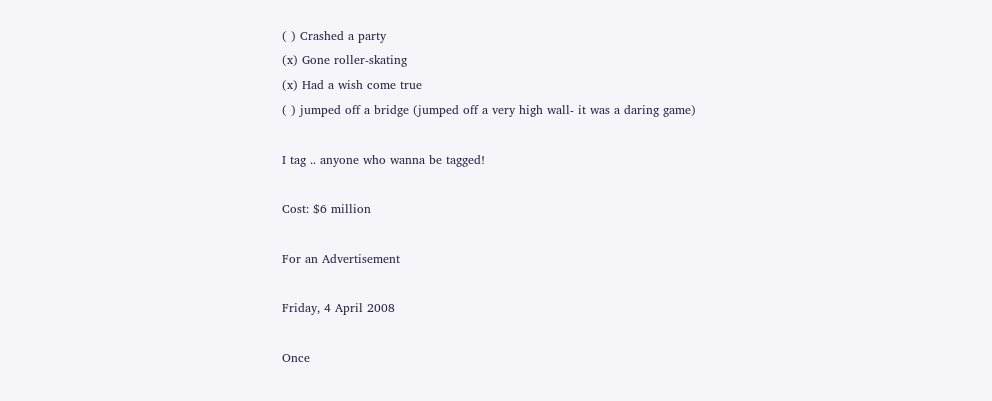( ) Crashed a party
(x) Gone roller-skating
(x) Had a wish come true
( ) jumped off a bridge (jumped off a very high wall- it was a daring game)

I tag .. anyone who wanna be tagged!

Cost: $6 million

For an Advertisement

Friday, 4 April 2008

Once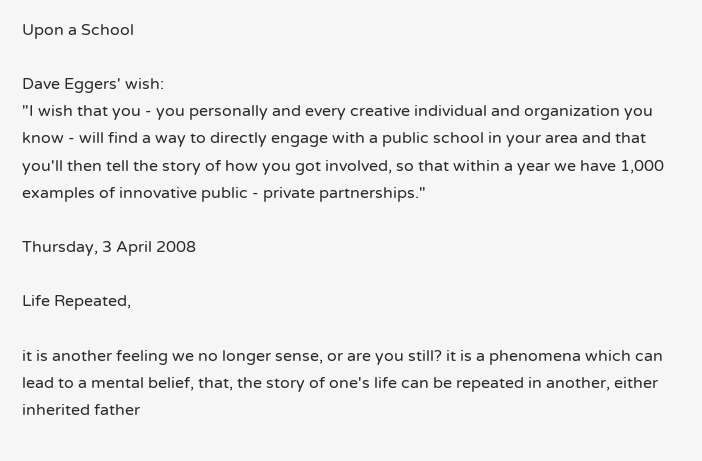Upon a School

Dave Eggers' wish:
"I wish that you - you personally and every creative individual and organization you know - will find a way to directly engage with a public school in your area and that you'll then tell the story of how you got involved, so that within a year we have 1,000 examples of innovative public - private partnerships."

Thursday, 3 April 2008

Life Repeated,

it is another feeling we no longer sense, or are you still? it is a phenomena which can lead to a mental belief, that, the story of one's life can be repeated in another, either inherited father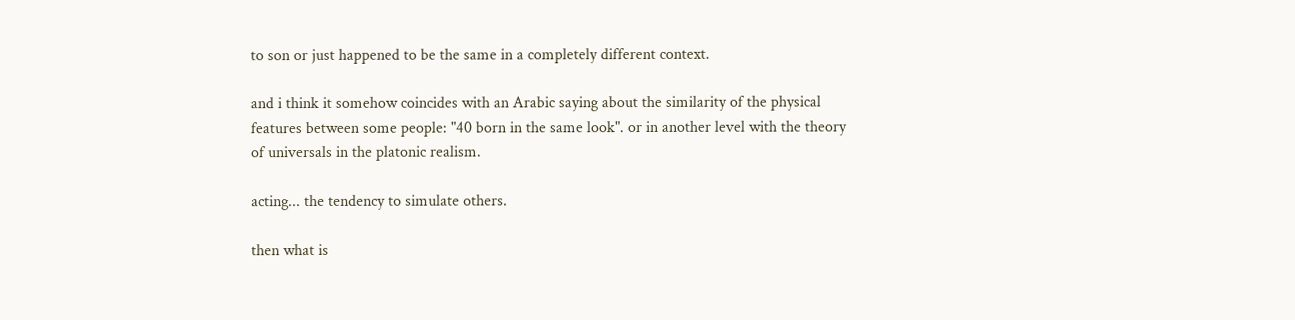to son or just happened to be the same in a completely different context.

and i think it somehow coincides with an Arabic saying about the similarity of the physical features between some people: "40 born in the same look". or in another level with the theory of universals in the platonic realism.

acting... the tendency to simulate others.

then what is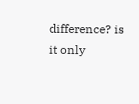difference? is it only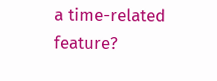a time-related feature?